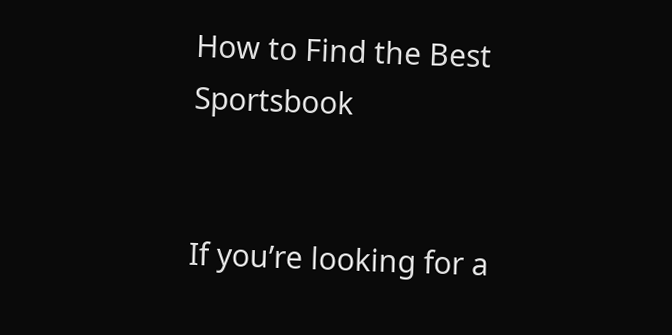How to Find the Best Sportsbook


If you’re looking for a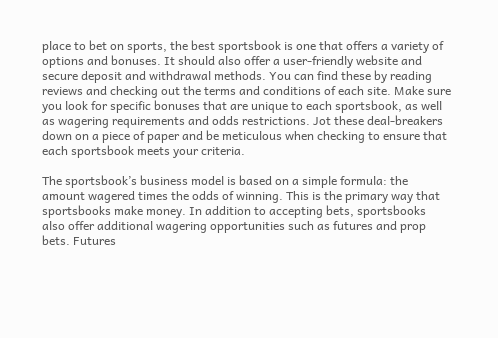place to bet on sports, the best sportsbook is one that offers a variety of options and bonuses. It should also offer a user-friendly website and secure deposit and withdrawal methods. You can find these by reading reviews and checking out the terms and conditions of each site. Make sure you look for specific bonuses that are unique to each sportsbook, as well as wagering requirements and odds restrictions. Jot these deal-breakers down on a piece of paper and be meticulous when checking to ensure that each sportsbook meets your criteria.

The sportsbook’s business model is based on a simple formula: the amount wagered times the odds of winning. This is the primary way that sportsbooks make money. In addition to accepting bets, sportsbooks also offer additional wagering opportunities such as futures and prop bets. Futures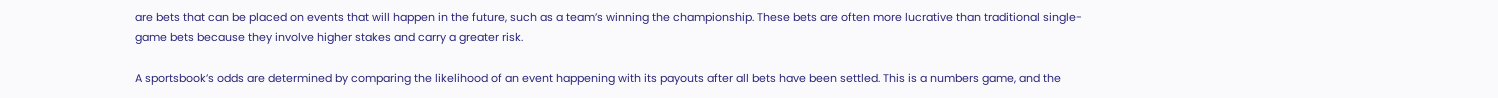are bets that can be placed on events that will happen in the future, such as a team’s winning the championship. These bets are often more lucrative than traditional single-game bets because they involve higher stakes and carry a greater risk.

A sportsbook’s odds are determined by comparing the likelihood of an event happening with its payouts after all bets have been settled. This is a numbers game, and the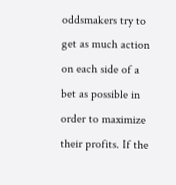oddsmakers try to get as much action on each side of a bet as possible in order to maximize their profits. If the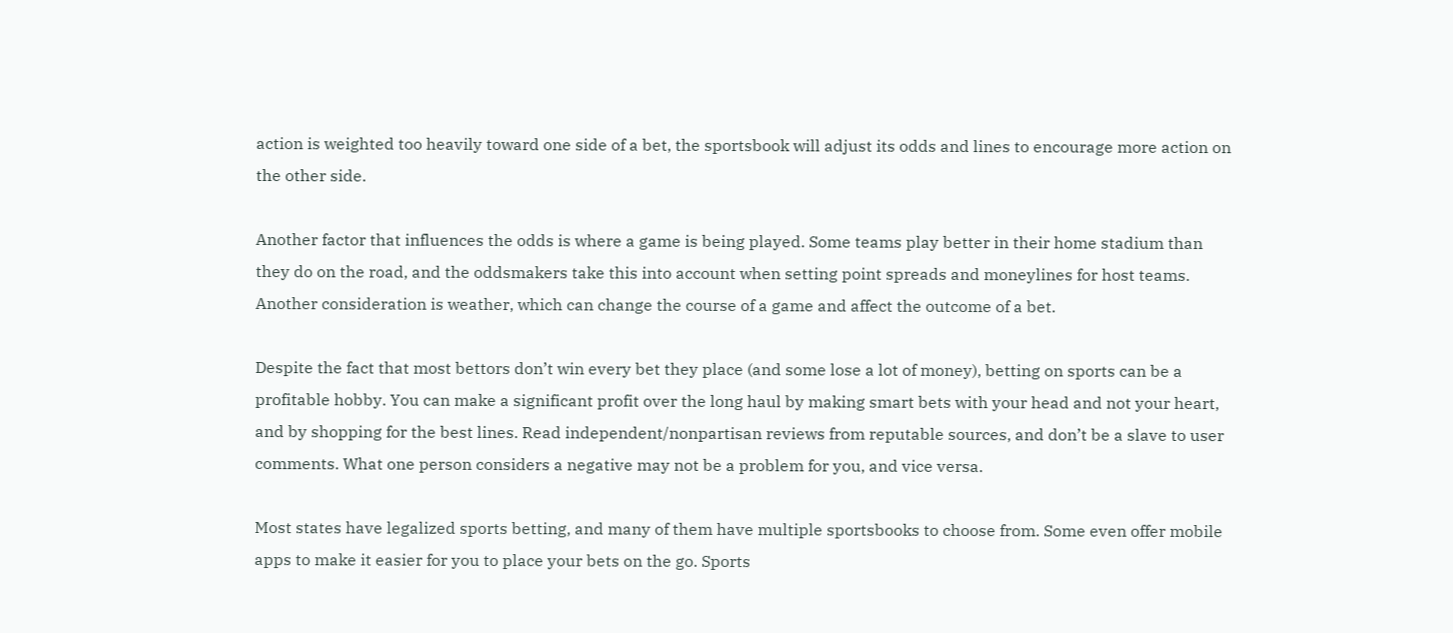action is weighted too heavily toward one side of a bet, the sportsbook will adjust its odds and lines to encourage more action on the other side.

Another factor that influences the odds is where a game is being played. Some teams play better in their home stadium than they do on the road, and the oddsmakers take this into account when setting point spreads and moneylines for host teams. Another consideration is weather, which can change the course of a game and affect the outcome of a bet.

Despite the fact that most bettors don’t win every bet they place (and some lose a lot of money), betting on sports can be a profitable hobby. You can make a significant profit over the long haul by making smart bets with your head and not your heart, and by shopping for the best lines. Read independent/nonpartisan reviews from reputable sources, and don’t be a slave to user comments. What one person considers a negative may not be a problem for you, and vice versa.

Most states have legalized sports betting, and many of them have multiple sportsbooks to choose from. Some even offer mobile apps to make it easier for you to place your bets on the go. Sports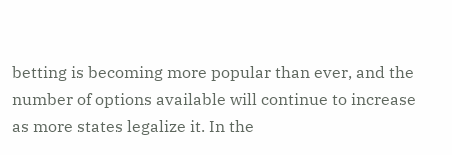betting is becoming more popular than ever, and the number of options available will continue to increase as more states legalize it. In the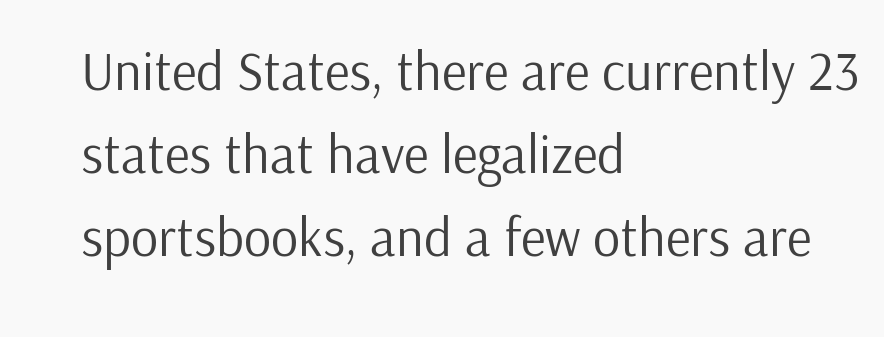United States, there are currently 23 states that have legalized sportsbooks, and a few others are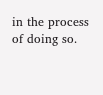in the process of doing so.